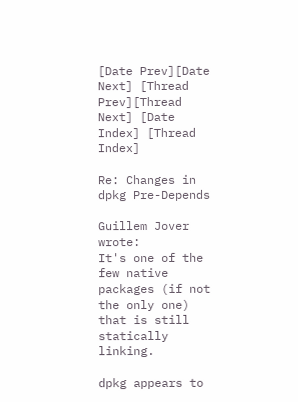[Date Prev][Date Next] [Thread Prev][Thread Next] [Date Index] [Thread Index]

Re: Changes in dpkg Pre-Depends

Guillem Jover wrote:
It's one of the few native packages (if not the only one) that is still
statically linking.

dpkg appears to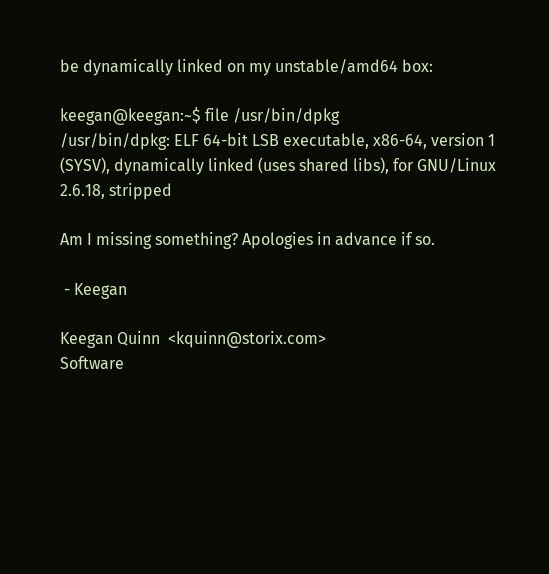be dynamically linked on my unstable/amd64 box:

keegan@keegan:~$ file /usr/bin/dpkg
/usr/bin/dpkg: ELF 64-bit LSB executable, x86-64, version 1 (SYSV), dynamically linked (uses shared libs), for GNU/Linux 2.6.18, stripped

Am I missing something? Apologies in advance if so.

 - Keegan

Keegan Quinn  <kquinn@storix.com>
Software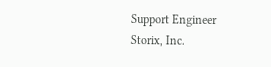Support Engineer
Storix, Inc.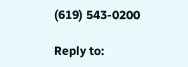(619) 543-0200

Reply to: